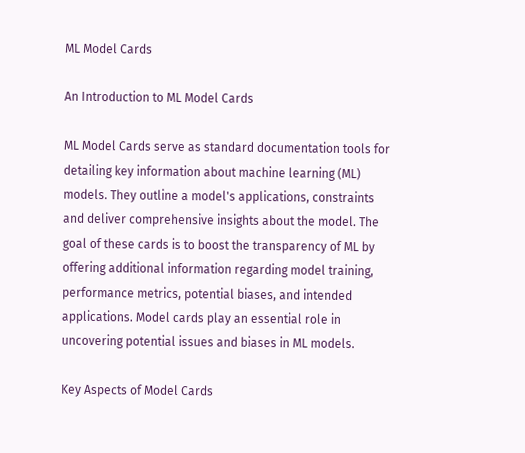ML Model Cards

An Introduction to ML Model Cards

ML Model Cards serve as standard documentation tools for detailing key information about machine learning (ML) models. They outline a model's applications, constraints and deliver comprehensive insights about the model. The goal of these cards is to boost the transparency of ML by offering additional information regarding model training, performance metrics, potential biases, and intended applications. Model cards play an essential role in uncovering potential issues and biases in ML models.

Key Aspects of Model Cards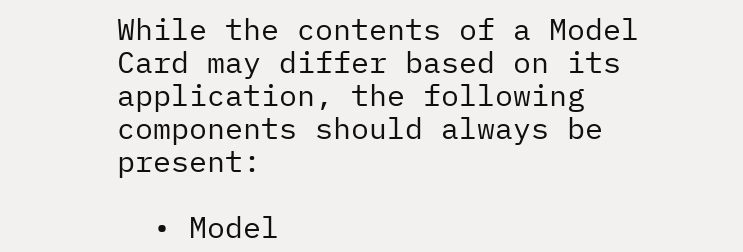While the contents of a Model Card may differ based on its application, the following components should always be present:

  • Model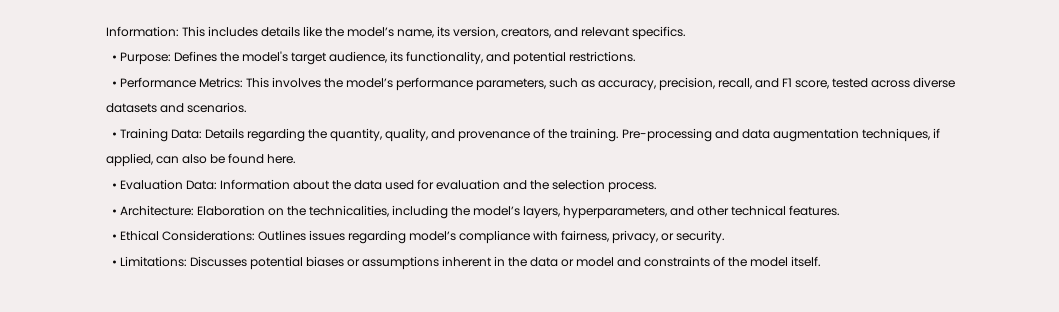Information: This includes details like the model’s name, its version, creators, and relevant specifics.
  • Purpose: Defines the model's target audience, its functionality, and potential restrictions.
  • Performance Metrics: This involves the model’s performance parameters, such as accuracy, precision, recall, and F1 score, tested across diverse datasets and scenarios.
  • Training Data: Details regarding the quantity, quality, and provenance of the training. Pre-processing and data augmentation techniques, if applied, can also be found here.
  • Evaluation Data: Information about the data used for evaluation and the selection process.
  • Architecture: Elaboration on the technicalities, including the model’s layers, hyperparameters, and other technical features.
  • Ethical Considerations: Outlines issues regarding model’s compliance with fairness, privacy, or security.
  • Limitations: Discusses potential biases or assumptions inherent in the data or model and constraints of the model itself.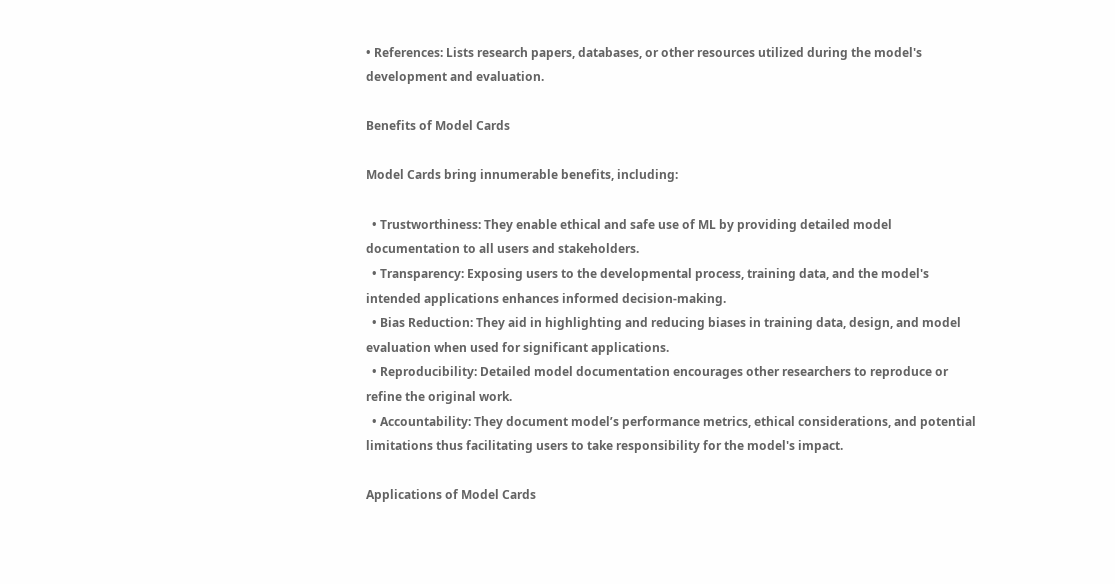• References: Lists research papers, databases, or other resources utilized during the model's development and evaluation.

Benefits of Model Cards

Model Cards bring innumerable benefits, including:

  • Trustworthiness: They enable ethical and safe use of ML by providing detailed model documentation to all users and stakeholders.
  • Transparency: Exposing users to the developmental process, training data, and the model's intended applications enhances informed decision-making.
  • Bias Reduction: They aid in highlighting and reducing biases in training data, design, and model evaluation when used for significant applications.
  • Reproducibility: Detailed model documentation encourages other researchers to reproduce or refine the original work.
  • Accountability: They document model’s performance metrics, ethical considerations, and potential limitations thus facilitating users to take responsibility for the model's impact.

Applications of Model Cards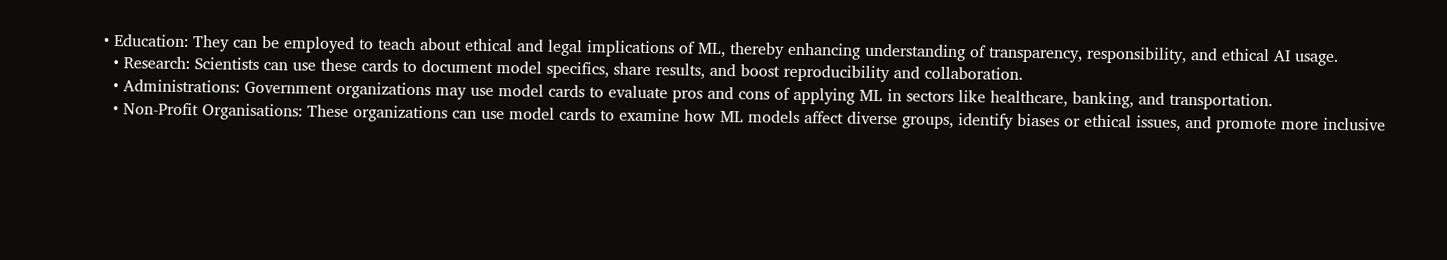• Education: They can be employed to teach about ethical and legal implications of ML, thereby enhancing understanding of transparency, responsibility, and ethical AI usage.
  • Research: Scientists can use these cards to document model specifics, share results, and boost reproducibility and collaboration.
  • Administrations: Government organizations may use model cards to evaluate pros and cons of applying ML in sectors like healthcare, banking, and transportation.
  • Non-Profit Organisations: These organizations can use model cards to examine how ML models affect diverse groups, identify biases or ethical issues, and promote more inclusive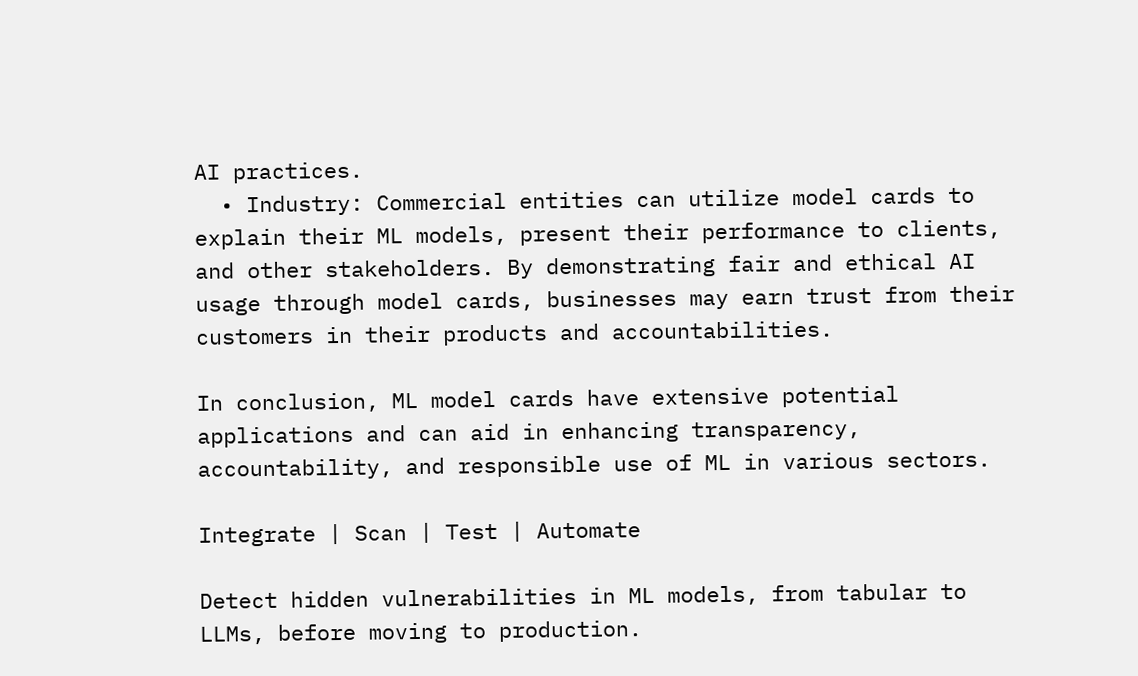AI practices.
  • Industry: Commercial entities can utilize model cards to explain their ML models, present their performance to clients, and other stakeholders. By demonstrating fair and ethical AI usage through model cards, businesses may earn trust from their customers in their products and accountabilities.

In conclusion, ML model cards have extensive potential applications and can aid in enhancing transparency, accountability, and responsible use of ML in various sectors.

Integrate | Scan | Test | Automate

Detect hidden vulnerabilities in ML models, from tabular to LLMs, before moving to production.